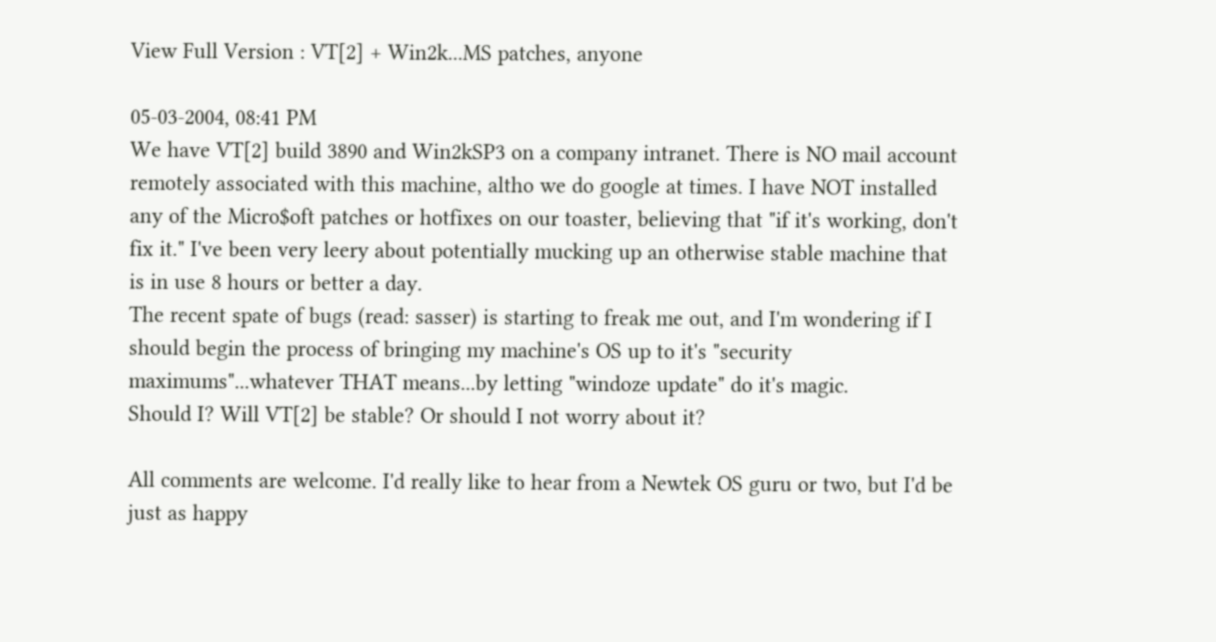View Full Version : VT[2] + Win2k...MS patches, anyone

05-03-2004, 08:41 PM
We have VT[2] build 3890 and Win2kSP3 on a company intranet. There is NO mail account remotely associated with this machine, altho we do google at times. I have NOT installed any of the Micro$oft patches or hotfixes on our toaster, believing that "if it's working, don't fix it." I've been very leery about potentially mucking up an otherwise stable machine that is in use 8 hours or better a day.
The recent spate of bugs (read: sasser) is starting to freak me out, and I'm wondering if I should begin the process of bringing my machine's OS up to it's "security maximums"...whatever THAT means...by letting "windoze update" do it's magic.
Should I? Will VT[2] be stable? Or should I not worry about it?

All comments are welcome. I'd really like to hear from a Newtek OS guru or two, but I'd be just as happy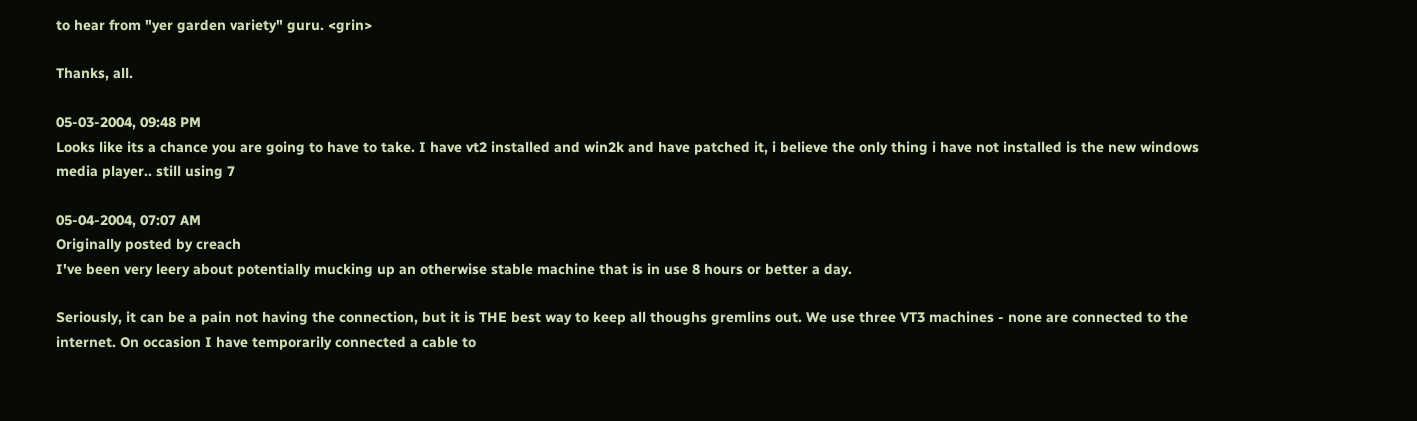to hear from "yer garden variety" guru. <grin>

Thanks, all.

05-03-2004, 09:48 PM
Looks like its a chance you are going to have to take. I have vt2 installed and win2k and have patched it, i believe the only thing i have not installed is the new windows media player.. still using 7

05-04-2004, 07:07 AM
Originally posted by creach
I've been very leery about potentially mucking up an otherwise stable machine that is in use 8 hours or better a day.

Seriously, it can be a pain not having the connection, but it is THE best way to keep all thoughs gremlins out. We use three VT3 machines - none are connected to the internet. On occasion I have temporarily connected a cable to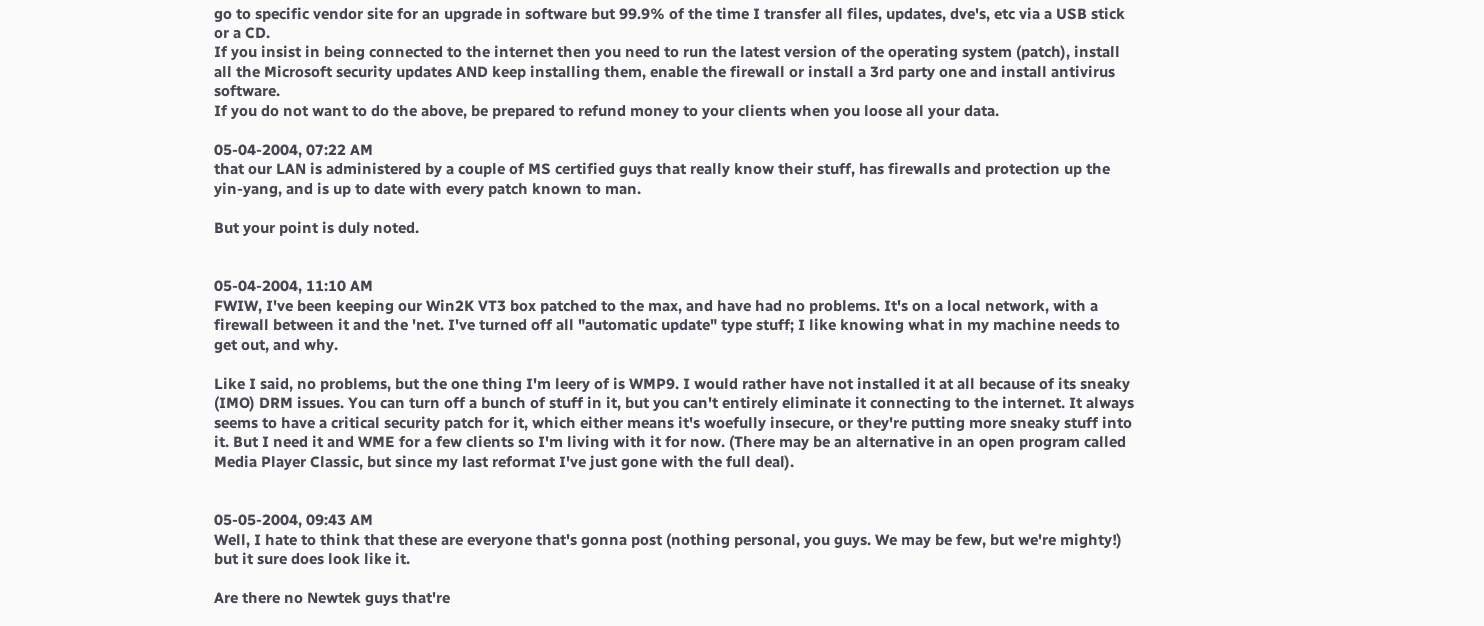go to specific vendor site for an upgrade in software but 99.9% of the time I transfer all files, updates, dve's, etc via a USB stick or a CD.
If you insist in being connected to the internet then you need to run the latest version of the operating system (patch), install all the Microsoft security updates AND keep installing them, enable the firewall or install a 3rd party one and install antivirus software.
If you do not want to do the above, be prepared to refund money to your clients when you loose all your data.

05-04-2004, 07:22 AM
that our LAN is administered by a couple of MS certified guys that really know their stuff, has firewalls and protection up the yin-yang, and is up to date with every patch known to man.

But your point is duly noted.


05-04-2004, 11:10 AM
FWIW, I've been keeping our Win2K VT3 box patched to the max, and have had no problems. It's on a local network, with a firewall between it and the 'net. I've turned off all "automatic update" type stuff; I like knowing what in my machine needs to get out, and why.

Like I said, no problems, but the one thing I'm leery of is WMP9. I would rather have not installed it at all because of its sneaky (IMO) DRM issues. You can turn off a bunch of stuff in it, but you can't entirely eliminate it connecting to the internet. It always seems to have a critical security patch for it, which either means it's woefully insecure, or they're putting more sneaky stuff into it. But I need it and WME for a few clients so I'm living with it for now. (There may be an alternative in an open program called Media Player Classic, but since my last reformat I've just gone with the full deal).


05-05-2004, 09:43 AM
Well, I hate to think that these are everyone that's gonna post (nothing personal, you guys. We may be few, but we're mighty!) but it sure does look like it.

Are there no Newtek guys that're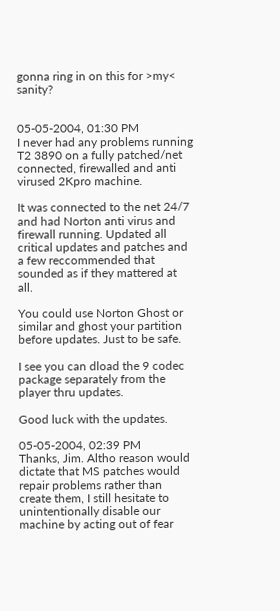gonna ring in on this for >my< sanity?


05-05-2004, 01:30 PM
I never had any problems running T2 3890 on a fully patched/net connected, firewalled and anti virused 2Kpro machine.

It was connected to the net 24/7 and had Norton anti virus and firewall running. Updated all critical updates and patches and a few reccommended that sounded as if they mattered at all.

You could use Norton Ghost or similar and ghost your partition before updates. Just to be safe.

I see you can dload the 9 codec package separately from the player thru updates.

Good luck with the updates.

05-05-2004, 02:39 PM
Thanks, Jim. Altho reason would dictate that MS patches would repair problems rather than create them, I still hesitate to unintentionally disable our machine by acting out of fear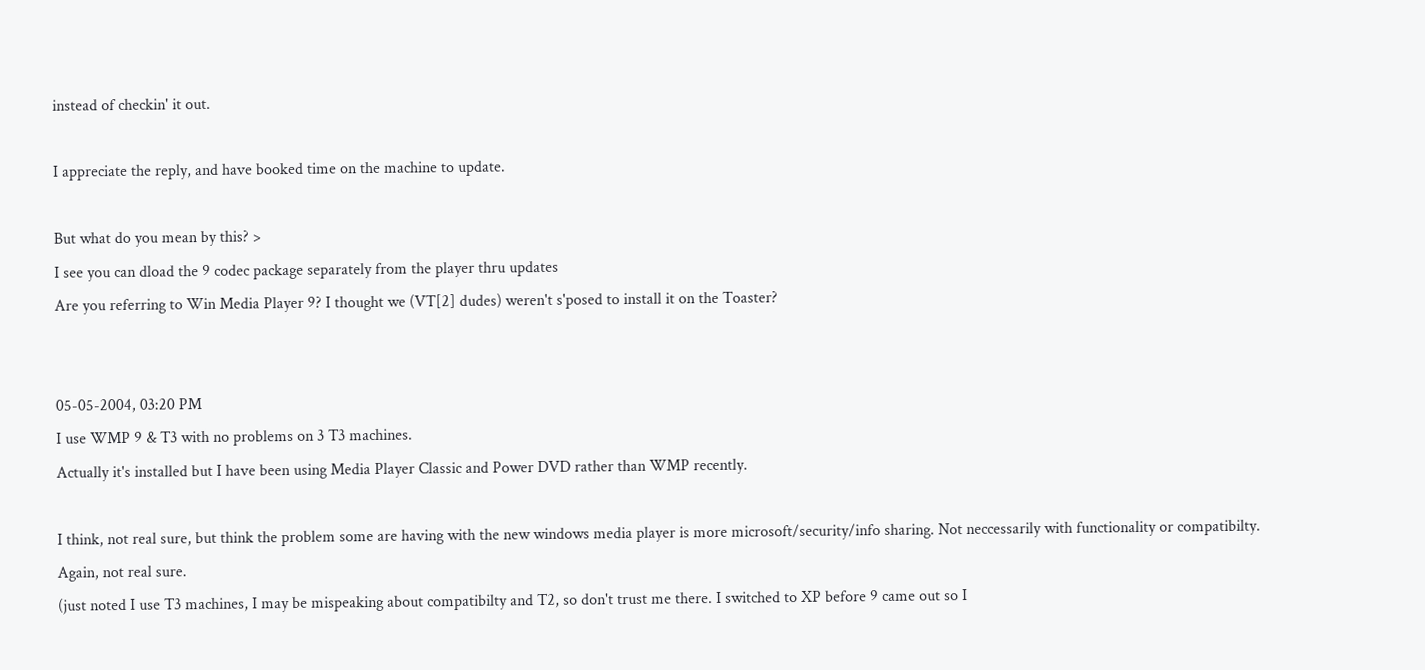instead of checkin' it out.

I appreciate the reply, and have booked time on the machine to update.

But what do you mean by this? >
I see you can dload the 9 codec package separately from the player thru updates
Are you referring to Win Media Player 9? I thought we (VT[2] dudes) weren't s'posed to install it on the Toaster?


05-05-2004, 03:20 PM
I use WMP 9 & T3 with no problems on 3 T3 machines.
Actually it's installed but I have been using Media Player Classic and Power DVD rather than WMP recently.

I think, not real sure, but think the problem some are having with the new windows media player is more microsoft/security/info sharing. Not neccessarily with functionality or compatibilty.
Again, not real sure.
(just noted I use T3 machines, I may be mispeaking about compatibilty and T2, so don't trust me there. I switched to XP before 9 came out so I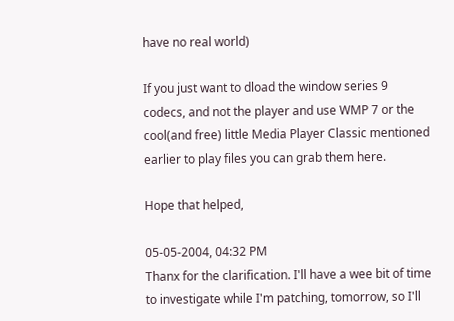have no real world)

If you just want to dload the window series 9 codecs, and not the player and use WMP 7 or the cool(and free) little Media Player Classic mentioned earlier to play files you can grab them here.

Hope that helped,

05-05-2004, 04:32 PM
Thanx for the clarification. I'll have a wee bit of time to investigate while I'm patching, tomorrow, so I'll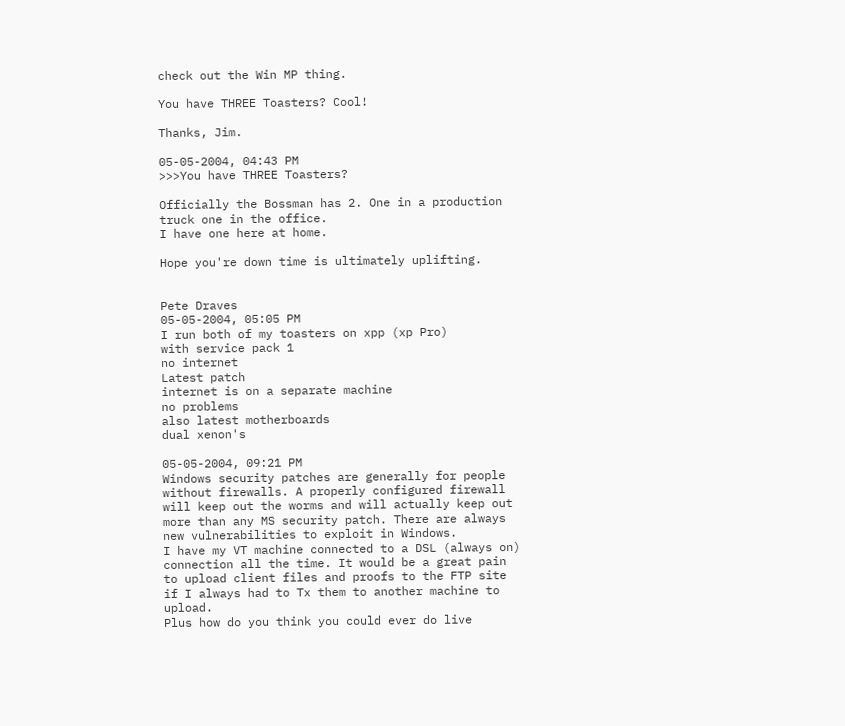check out the Win MP thing.

You have THREE Toasters? Cool!

Thanks, Jim.

05-05-2004, 04:43 PM
>>>You have THREE Toasters?

Officially the Bossman has 2. One in a production truck one in the office.
I have one here at home.

Hope you're down time is ultimately uplifting.


Pete Draves
05-05-2004, 05:05 PM
I run both of my toasters on xpp (xp Pro)
with service pack 1
no internet
Latest patch
internet is on a separate machine
no problems
also latest motherboards
dual xenon's

05-05-2004, 09:21 PM
Windows security patches are generally for people without firewalls. A properly configured firewall will keep out the worms and will actually keep out more than any MS security patch. There are always new vulnerabilities to exploit in Windows.
I have my VT machine connected to a DSL (always on) connection all the time. It would be a great pain to upload client files and proofs to the FTP site if I always had to Tx them to another machine to upload.
Plus how do you think you could ever do live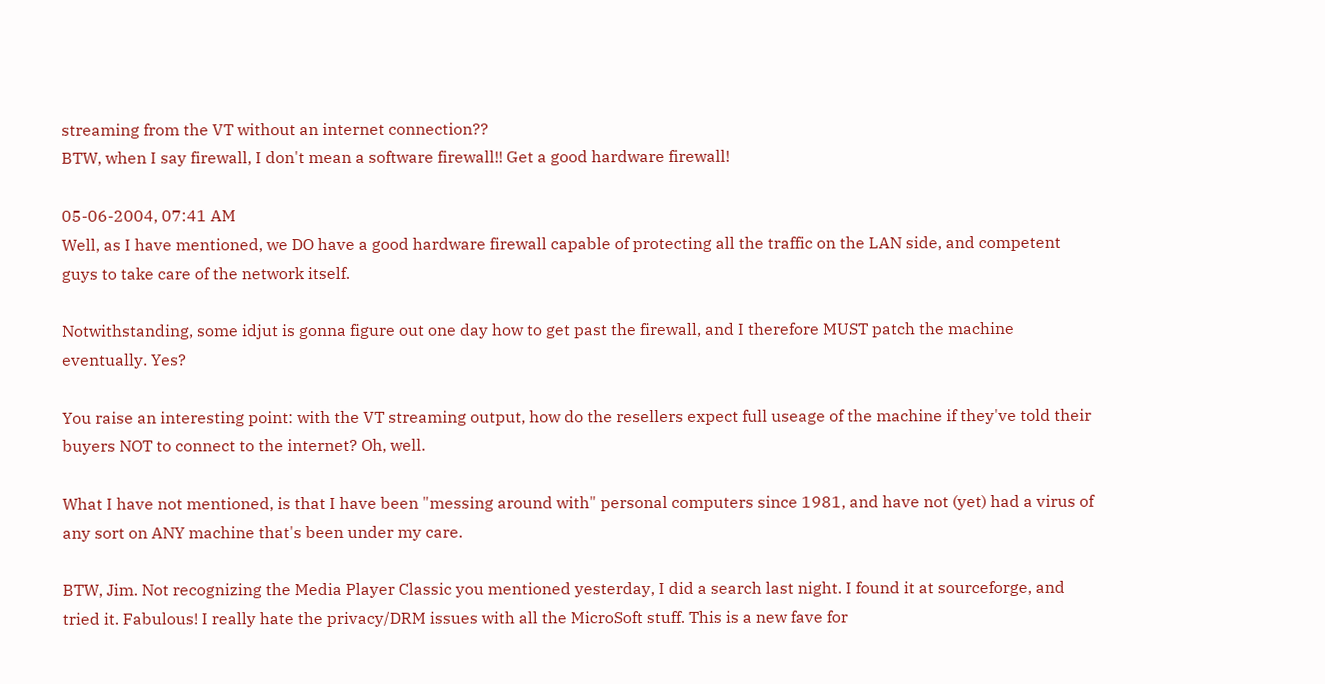streaming from the VT without an internet connection??
BTW, when I say firewall, I don't mean a software firewall!! Get a good hardware firewall!

05-06-2004, 07:41 AM
Well, as I have mentioned, we DO have a good hardware firewall capable of protecting all the traffic on the LAN side, and competent guys to take care of the network itself.

Notwithstanding, some idjut is gonna figure out one day how to get past the firewall, and I therefore MUST patch the machine eventually. Yes?

You raise an interesting point: with the VT streaming output, how do the resellers expect full useage of the machine if they've told their buyers NOT to connect to the internet? Oh, well.

What I have not mentioned, is that I have been "messing around with" personal computers since 1981, and have not (yet) had a virus of any sort on ANY machine that's been under my care.

BTW, Jim. Not recognizing the Media Player Classic you mentioned yesterday, I did a search last night. I found it at sourceforge, and tried it. Fabulous! I really hate the privacy/DRM issues with all the MicroSoft stuff. This is a new fave for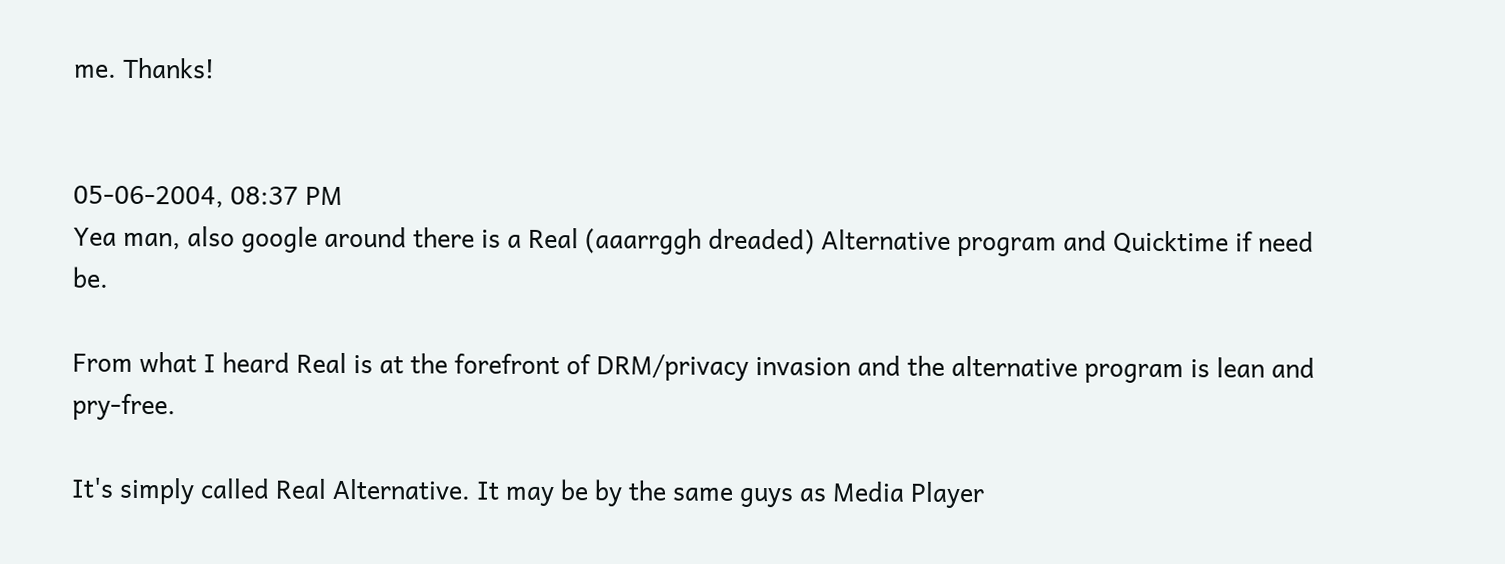me. Thanks!


05-06-2004, 08:37 PM
Yea man, also google around there is a Real (aaarrggh dreaded) Alternative program and Quicktime if need be.

From what I heard Real is at the forefront of DRM/privacy invasion and the alternative program is lean and pry-free.

It's simply called Real Alternative. It may be by the same guys as Media Player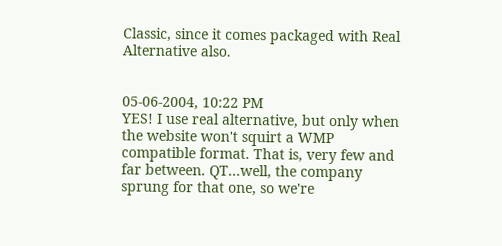Classic, since it comes packaged with Real Alternative also.


05-06-2004, 10:22 PM
YES! I use real alternative, but only when the website won't squirt a WMP compatible format. That is, very few and far between. QT...well, the company sprung for that one, so we're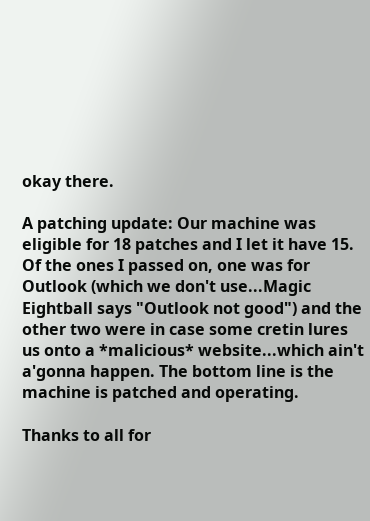okay there.

A patching update: Our machine was eligible for 18 patches and I let it have 15. Of the ones I passed on, one was for Outlook (which we don't use...Magic Eightball says "Outlook not good") and the other two were in case some cretin lures us onto a *malicious* website...which ain't a'gonna happen. The bottom line is the machine is patched and operating.

Thanks to all for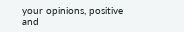your opinions, positive and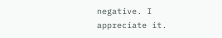negative. I appreciate it.